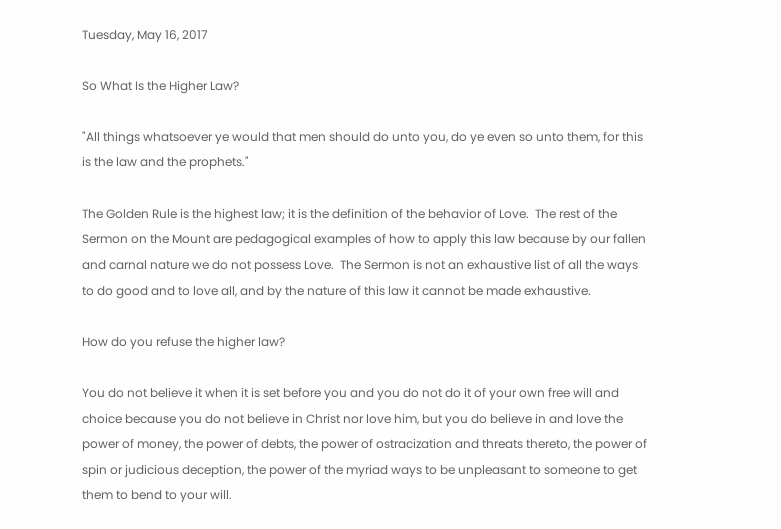Tuesday, May 16, 2017

So What Is the Higher Law?

"All things whatsoever ye would that men should do unto you, do ye even so unto them, for this is the law and the prophets."

The Golden Rule is the highest law; it is the definition of the behavior of Love.  The rest of the Sermon on the Mount are pedagogical examples of how to apply this law because by our fallen and carnal nature we do not possess Love.  The Sermon is not an exhaustive list of all the ways to do good and to love all, and by the nature of this law it cannot be made exhaustive.

How do you refuse the higher law?

You do not believe it when it is set before you and you do not do it of your own free will and choice because you do not believe in Christ nor love him, but you do believe in and love the power of money, the power of debts, the power of ostracization and threats thereto, the power of spin or judicious deception, the power of the myriad ways to be unpleasant to someone to get them to bend to your will.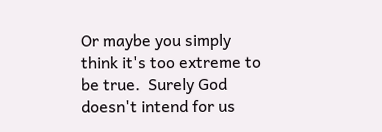Or maybe you simply think it's too extreme to be true.  Surely God doesn't intend for us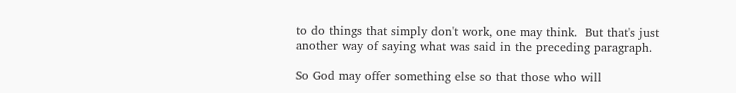to do things that simply don't work, one may think.  But that's just another way of saying what was said in the preceding paragraph.

So God may offer something else so that those who will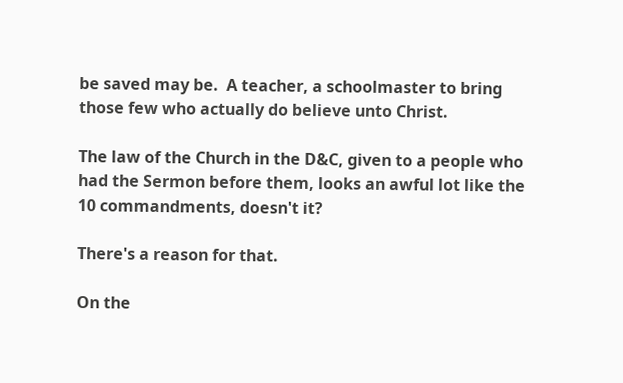be saved may be.  A teacher, a schoolmaster to bring those few who actually do believe unto Christ.

The law of the Church in the D&C, given to a people who had the Sermon before them, looks an awful lot like the 10 commandments, doesn't it?

There's a reason for that.

On the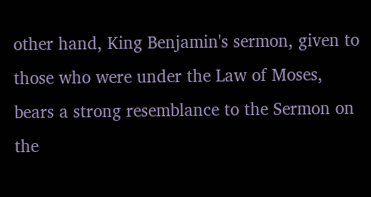other hand, King Benjamin's sermon, given to those who were under the Law of Moses, bears a strong resemblance to the Sermon on the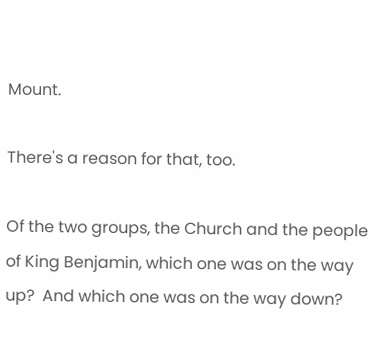Mount.

There's a reason for that, too.

Of the two groups, the Church and the people of King Benjamin, which one was on the way up?  And which one was on the way down?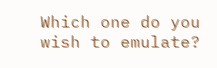Which one do you wish to emulate?